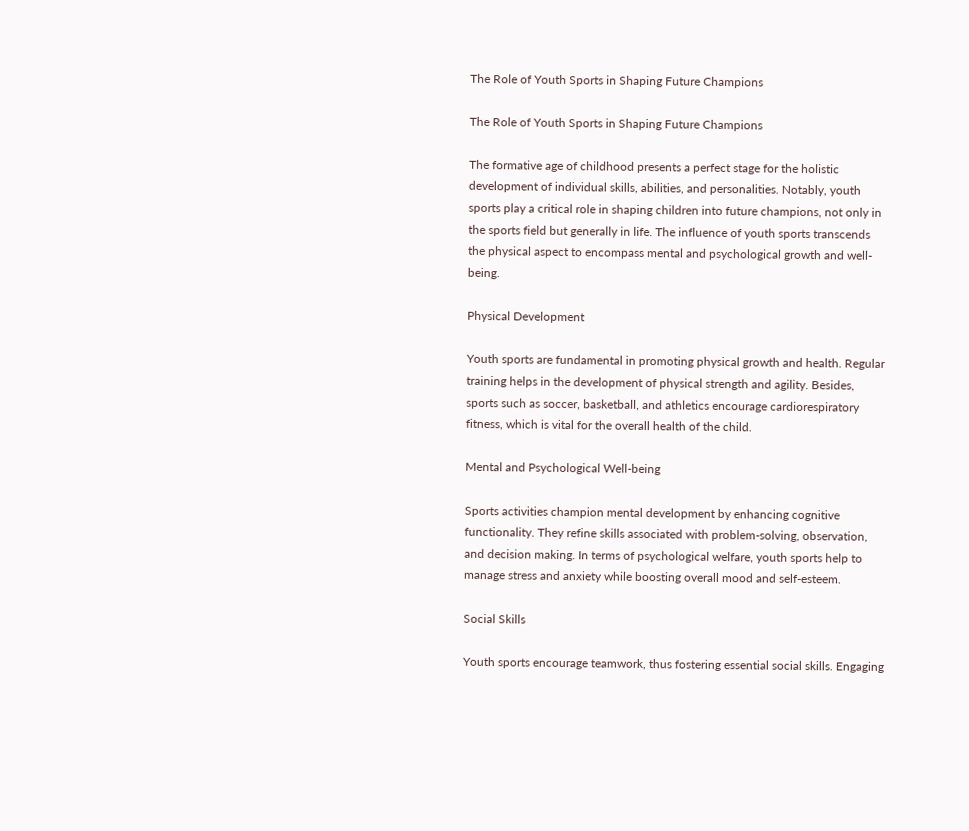The Role of Youth Sports in Shaping Future Champions

The Role of Youth Sports in Shaping Future Champions

The formative age of childhood presents a perfect stage for the holistic development of individual skills, abilities, and personalities. Notably, youth sports play a critical role in shaping children into future champions, not only in the sports field but generally in life. The influence of youth sports transcends the physical aspect to encompass mental and psychological growth and well-being.

Physical Development

Youth sports are fundamental in promoting physical growth and health. Regular training helps in the development of physical strength and agility. Besides, sports such as soccer, basketball, and athletics encourage cardiorespiratory fitness, which is vital for the overall health of the child.

Mental and Psychological Well-being

Sports activities champion mental development by enhancing cognitive functionality. They refine skills associated with problem-solving, observation, and decision making. In terms of psychological welfare, youth sports help to manage stress and anxiety while boosting overall mood and self-esteem.

Social Skills

Youth sports encourage teamwork, thus fostering essential social skills. Engaging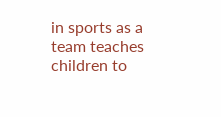in sports as a team teaches children to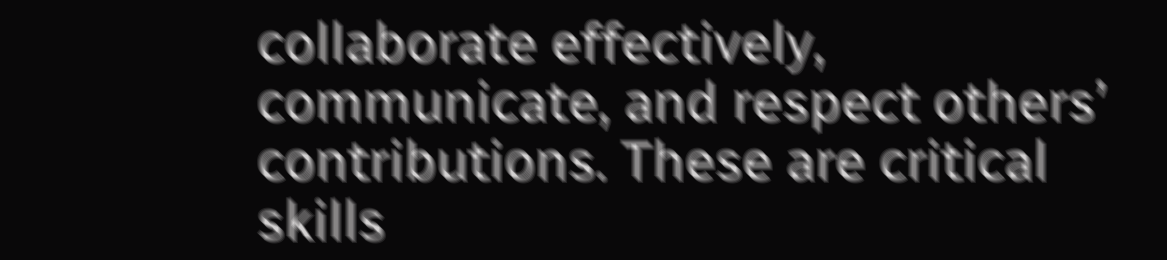collaborate effectively, communicate, and respect others’ contributions. These are critical skills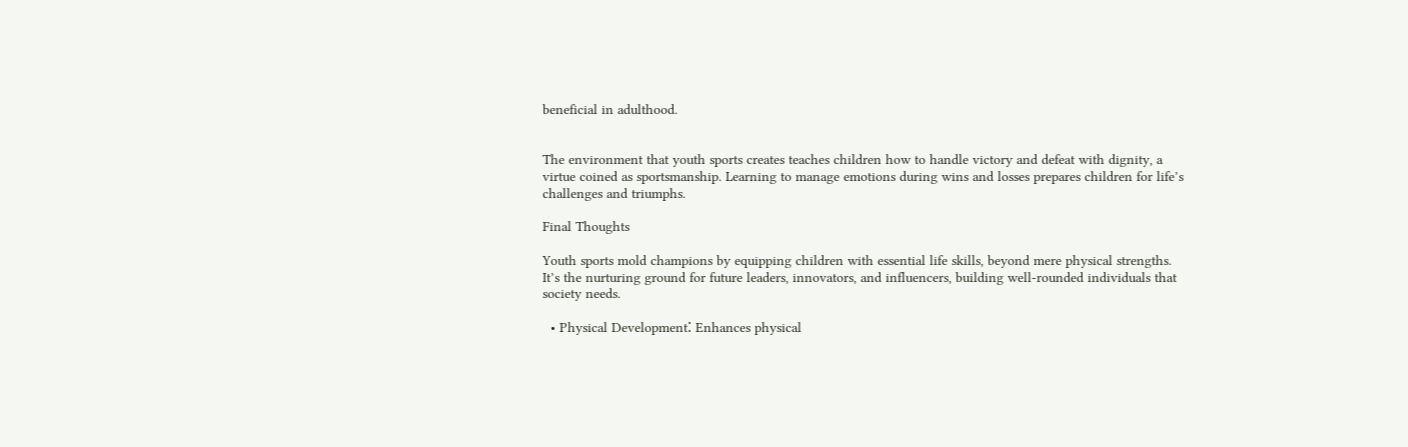beneficial in adulthood.


The environment that youth sports creates teaches children how to handle victory and defeat with dignity, a virtue coined as sportsmanship. Learning to manage emotions during wins and losses prepares children for life’s challenges and triumphs.

Final Thoughts

Youth sports mold champions by equipping children with essential life skills, beyond mere physical strengths. It’s the nurturing ground for future leaders, innovators, and influencers, building well-rounded individuals that society needs.

  • Physical Development⁚ Enhances physical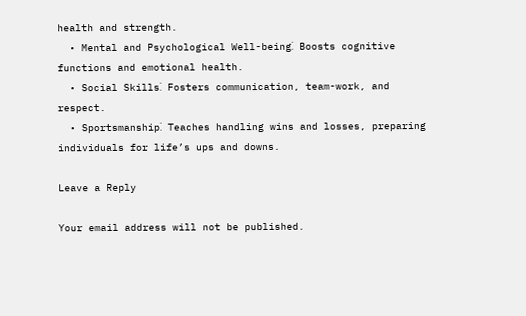health and strength.
  • Mental and Psychological Well-being⁚ Boosts cognitive functions and emotional health.
  • Social Skills⁚ Fosters communication, team-work, and respect.
  • Sportsmanship⁚ Teaches handling wins and losses, preparing individuals for life’s ups and downs.

Leave a Reply

Your email address will not be published.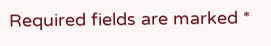Required fields are marked *